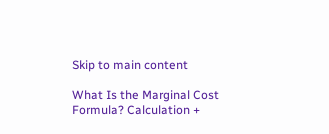Skip to main content

What Is the Marginal Cost Formula? Calculation +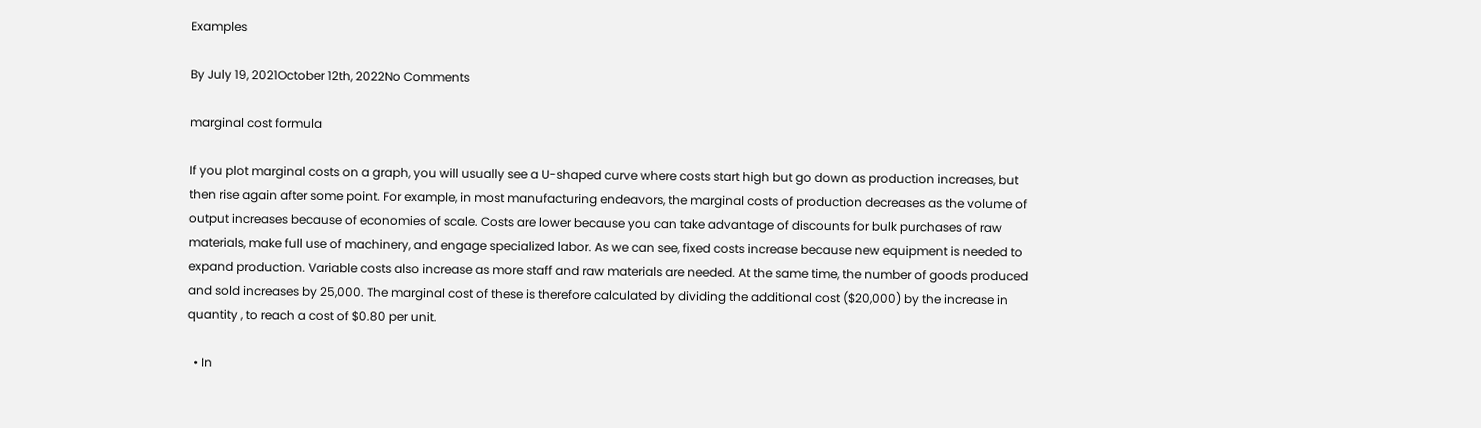Examples

By July 19, 2021October 12th, 2022No Comments

marginal cost formula

If you plot marginal costs on a graph, you will usually see a U-shaped curve where costs start high but go down as production increases, but then rise again after some point. For example, in most manufacturing endeavors, the marginal costs of production decreases as the volume of output increases because of economies of scale. Costs are lower because you can take advantage of discounts for bulk purchases of raw materials, make full use of machinery, and engage specialized labor. As we can see, fixed costs increase because new equipment is needed to expand production. Variable costs also increase as more staff and raw materials are needed. At the same time, the number of goods produced and sold increases by 25,000. The marginal cost of these is therefore calculated by dividing the additional cost ($20,000) by the increase in quantity , to reach a cost of $0.80 per unit.

  • In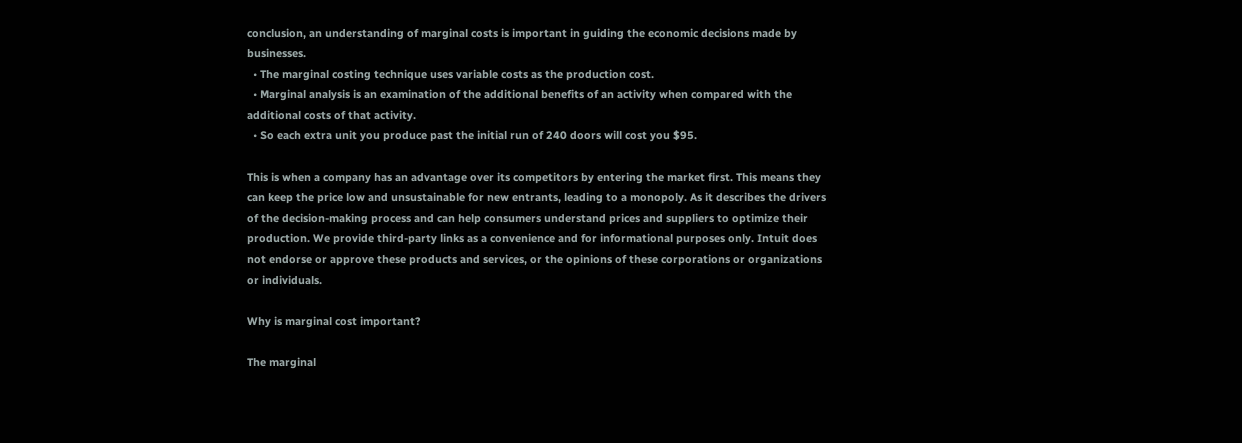conclusion, an understanding of marginal costs is important in guiding the economic decisions made by businesses.
  • The marginal costing technique uses variable costs as the production cost.
  • Marginal analysis is an examination of the additional benefits of an activity when compared with the additional costs of that activity.
  • So each extra unit you produce past the initial run of 240 doors will cost you $95.

This is when a company has an advantage over its competitors by entering the market first. This means they can keep the price low and unsustainable for new entrants, leading to a monopoly. As it describes the drivers of the decision-making process and can help consumers understand prices and suppliers to optimize their production. We provide third-party links as a convenience and for informational purposes only. Intuit does not endorse or approve these products and services, or the opinions of these corporations or organizations or individuals.

Why is marginal cost important?

The marginal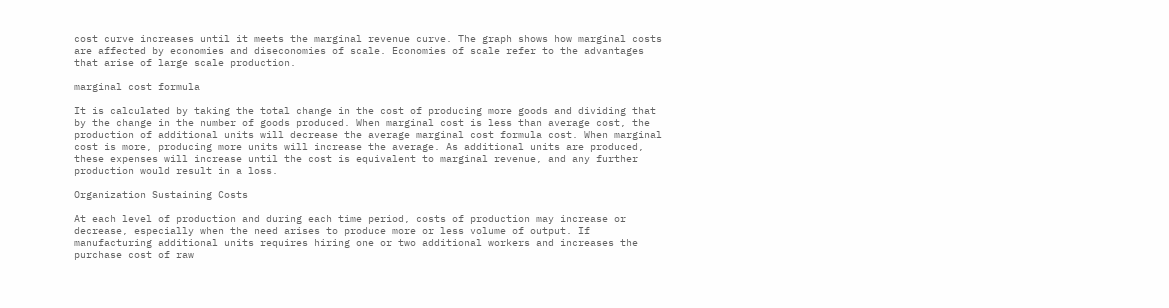cost curve increases until it meets the marginal revenue curve. The graph shows how marginal costs are affected by economies and diseconomies of scale. Economies of scale refer to the advantages that arise of large scale production.

marginal cost formula

It is calculated by taking the total change in the cost of producing more goods and dividing that by the change in the number of goods produced. When marginal cost is less than average cost, the production of additional units will decrease the average marginal cost formula cost. When marginal cost is more, producing more units will increase the average. As additional units are produced, these expenses will increase until the cost is equivalent to marginal revenue, and any further production would result in a loss.

Organization Sustaining Costs

At each level of production and during each time period, costs of production may increase or decrease, especially when the need arises to produce more or less volume of output. If manufacturing additional units requires hiring one or two additional workers and increases the purchase cost of raw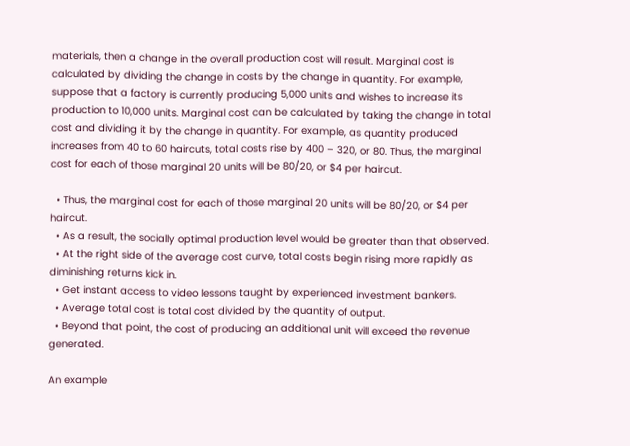materials, then a change in the overall production cost will result. Marginal cost is calculated by dividing the change in costs by the change in quantity. For example, suppose that a factory is currently producing 5,000 units and wishes to increase its production to 10,000 units. Marginal cost can be calculated by taking the change in total cost and dividing it by the change in quantity. For example, as quantity produced increases from 40 to 60 haircuts, total costs rise by 400 – 320, or 80. Thus, the marginal cost for each of those marginal 20 units will be 80/20, or $4 per haircut.

  • Thus, the marginal cost for each of those marginal 20 units will be 80/20, or $4 per haircut.
  • As a result, the socially optimal production level would be greater than that observed.
  • At the right side of the average cost curve, total costs begin rising more rapidly as diminishing returns kick in.
  • Get instant access to video lessons taught by experienced investment bankers.
  • Average total cost is total cost divided by the quantity of output.
  • Beyond that point, the cost of producing an additional unit will exceed the revenue generated.

An example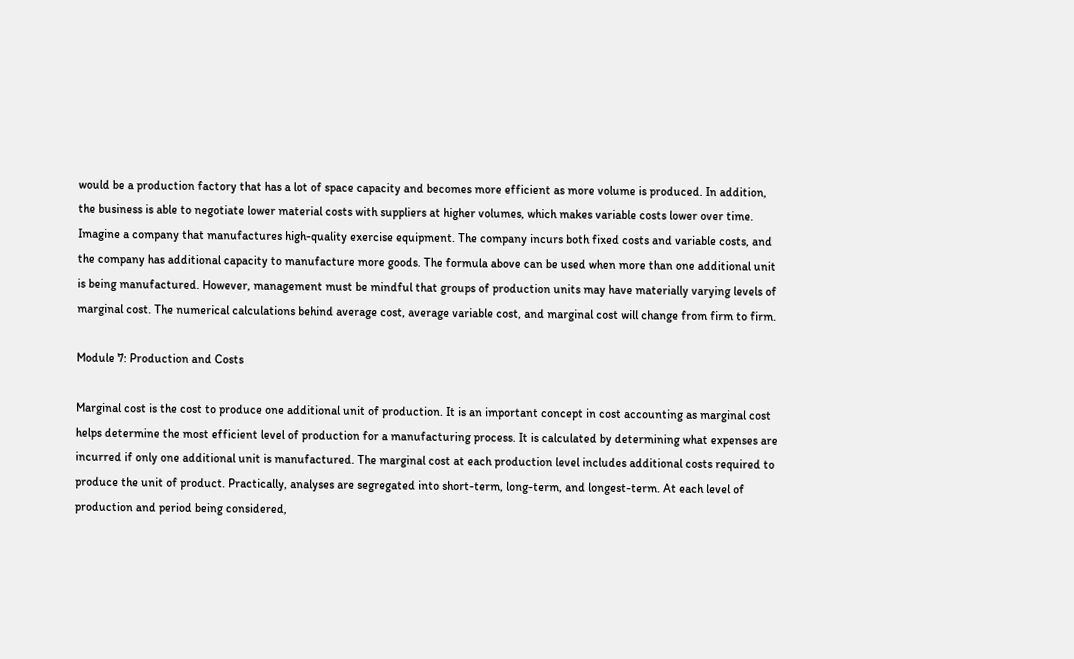would be a production factory that has a lot of space capacity and becomes more efficient as more volume is produced. In addition, the business is able to negotiate lower material costs with suppliers at higher volumes, which makes variable costs lower over time. Imagine a company that manufactures high-quality exercise equipment. The company incurs both fixed costs and variable costs, and the company has additional capacity to manufacture more goods. The formula above can be used when more than one additional unit is being manufactured. However, management must be mindful that groups of production units may have materially varying levels of marginal cost. The numerical calculations behind average cost, average variable cost, and marginal cost will change from firm to firm.

Module 7: Production and Costs

Marginal cost is the cost to produce one additional unit of production. It is an important concept in cost accounting as marginal cost helps determine the most efficient level of production for a manufacturing process. It is calculated by determining what expenses are incurred if only one additional unit is manufactured. The marginal cost at each production level includes additional costs required to produce the unit of product. Practically, analyses are segregated into short-term, long-term, and longest-term. At each level of production and period being considered,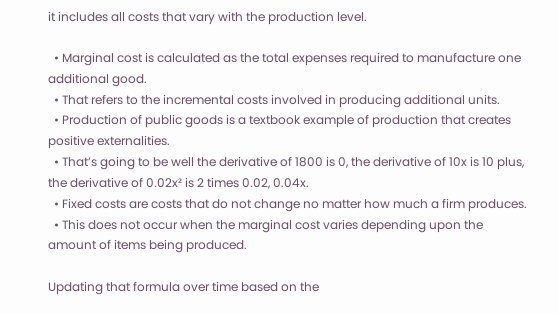it includes all costs that vary with the production level.

  • Marginal cost is calculated as the total expenses required to manufacture one additional good.
  • That refers to the incremental costs involved in producing additional units.
  • Production of public goods is a textbook example of production that creates positive externalities.
  • That’s going to be well the derivative of 1800 is 0, the derivative of 10x is 10 plus, the derivative of 0.02x² is 2 times 0.02, 0.04x.
  • Fixed costs are costs that do not change no matter how much a firm produces.
  • This does not occur when the marginal cost varies depending upon the amount of items being produced.

Updating that formula over time based on the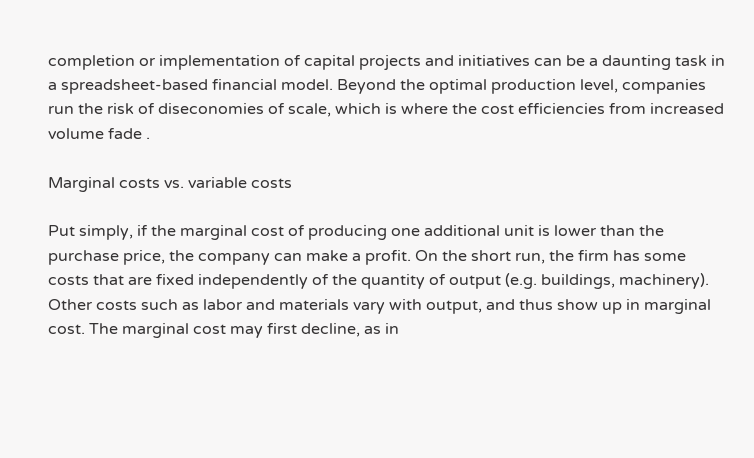completion or implementation of capital projects and initiatives can be a daunting task in a spreadsheet-based financial model. Beyond the optimal production level, companies run the risk of diseconomies of scale, which is where the cost efficiencies from increased volume fade .

Marginal costs vs. variable costs

Put simply, if the marginal cost of producing one additional unit is lower than the purchase price, the company can make a profit. On the short run, the firm has some costs that are fixed independently of the quantity of output (e.g. buildings, machinery). Other costs such as labor and materials vary with output, and thus show up in marginal cost. The marginal cost may first decline, as in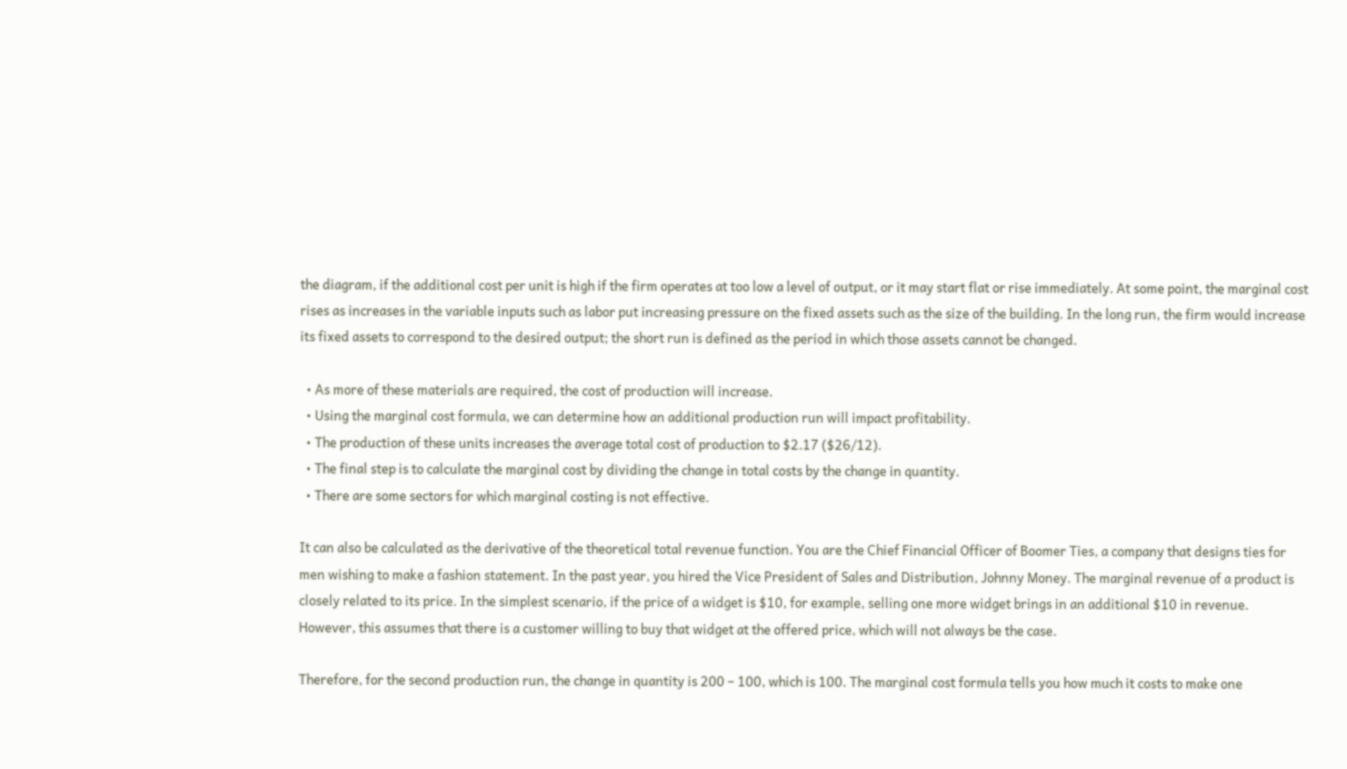the diagram, if the additional cost per unit is high if the firm operates at too low a level of output, or it may start flat or rise immediately. At some point, the marginal cost rises as increases in the variable inputs such as labor put increasing pressure on the fixed assets such as the size of the building. In the long run, the firm would increase its fixed assets to correspond to the desired output; the short run is defined as the period in which those assets cannot be changed.

  • As more of these materials are required, the cost of production will increase.
  • Using the marginal cost formula, we can determine how an additional production run will impact profitability.
  • The production of these units increases the average total cost of production to $2.17 ($26/12).
  • The final step is to calculate the marginal cost by dividing the change in total costs by the change in quantity.
  • There are some sectors for which marginal costing is not effective.

It can also be calculated as the derivative of the theoretical total revenue function. You are the Chief Financial Officer of Boomer Ties, a company that designs ties for men wishing to make a fashion statement. In the past year, you hired the Vice President of Sales and Distribution, Johnny Money. The marginal revenue of a product is closely related to its price. In the simplest scenario, if the price of a widget is $10, for example, selling one more widget brings in an additional $10 in revenue. However, this assumes that there is a customer willing to buy that widget at the offered price, which will not always be the case.

Therefore, for the second production run, the change in quantity is 200 – 100, which is 100. The marginal cost formula tells you how much it costs to make one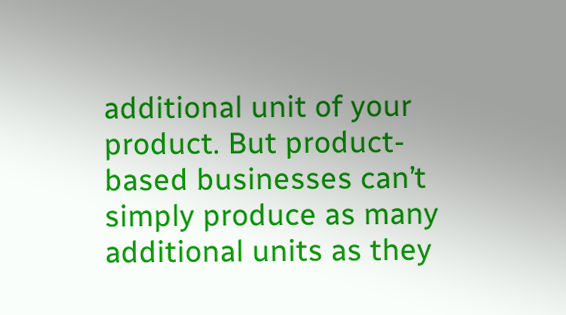additional unit of your product. But product-based businesses can’t simply produce as many additional units as they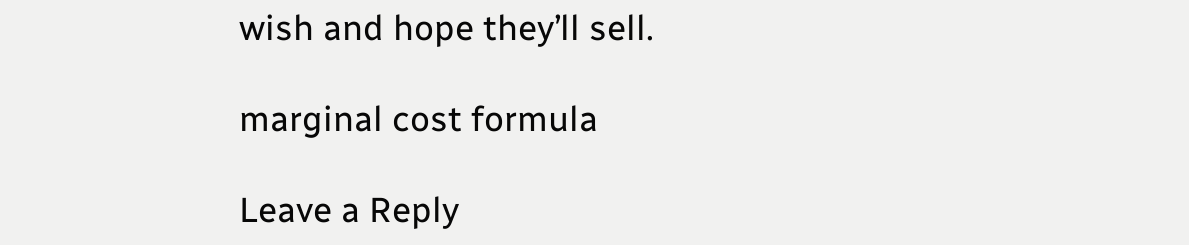wish and hope they’ll sell.

marginal cost formula

Leave a Reply